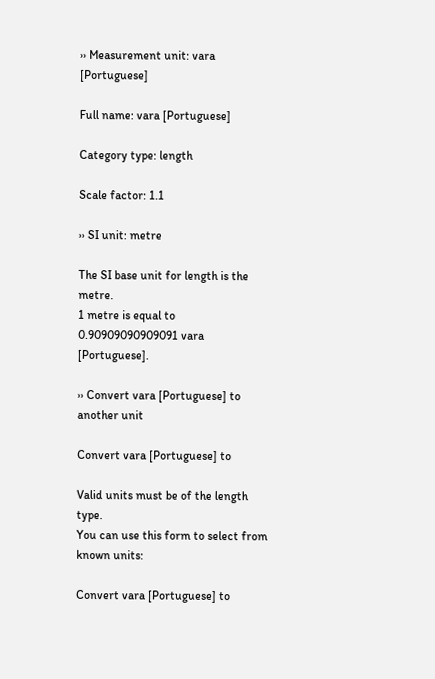›› Measurement unit: vara [Portuguese]

Full name: vara [Portuguese]

Category type: length

Scale factor: 1.1

›› SI unit: metre

The SI base unit for length is the metre.
1 metre is equal to 0.90909090909091 vara [Portuguese].

›› Convert vara [Portuguese] to another unit

Convert vara [Portuguese] to

Valid units must be of the length type.
You can use this form to select from known units:

Convert vara [Portuguese] to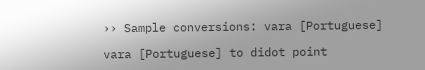›› Sample conversions: vara [Portuguese]

vara [Portuguese] to didot point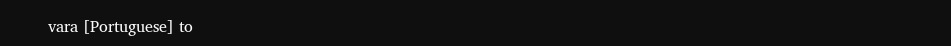vara [Portuguese] to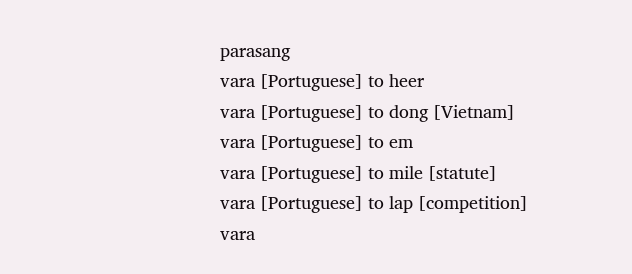parasang
vara [Portuguese] to heer
vara [Portuguese] to dong [Vietnam]
vara [Portuguese] to em
vara [Portuguese] to mile [statute]
vara [Portuguese] to lap [competition]
vara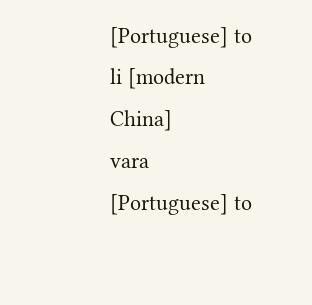[Portuguese] to li [modern China]
vara [Portuguese] to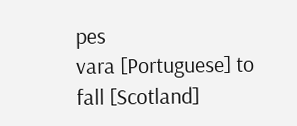pes
vara [Portuguese] to fall [Scotland]